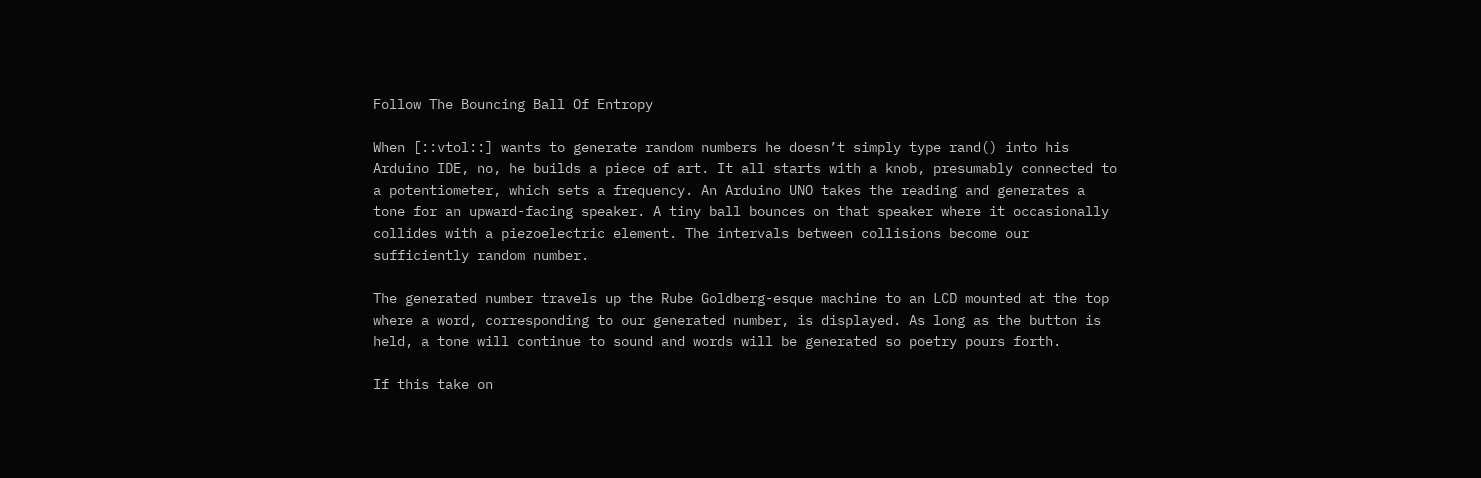Follow The Bouncing Ball Of Entropy

When [::vtol::] wants to generate random numbers he doesn’t simply type rand() into his Arduino IDE, no, he builds a piece of art. It all starts with a knob, presumably connected to a potentiometer, which sets a frequency. An Arduino UNO takes the reading and generates a tone for an upward-facing speaker. A tiny ball bounces on that speaker where it occasionally collides with a piezoelectric element. The intervals between collisions become our sufficiently random number.

The generated number travels up the Rube Goldberg-esque machine to an LCD mounted at the top where a word, corresponding to our generated number, is displayed. As long as the button is held, a tone will continue to sound and words will be generated so poetry pours forth.

If this take on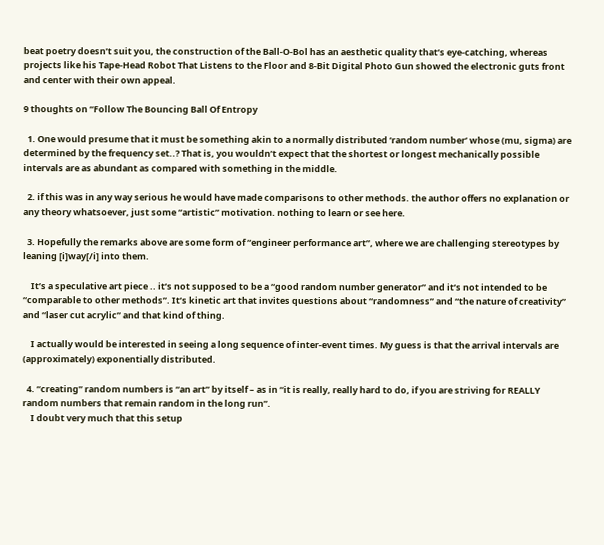beat poetry doesn’t suit you, the construction of the Ball-O-Bol has an aesthetic quality that’s eye-catching, whereas projects like his Tape-Head Robot That Listens to the Floor and 8-Bit Digital Photo Gun showed the electronic guts front and center with their own appeal.

9 thoughts on “Follow The Bouncing Ball Of Entropy

  1. One would presume that it must be something akin to a normally distributed ‘random number’ whose (mu, sigma) are determined by the frequency set..? That is, you wouldn’t expect that the shortest or longest mechanically possible intervals are as abundant as compared with something in the middle.

  2. if this was in any way serious he would have made comparisons to other methods. the author offers no explanation or any theory whatsoever, just some “artistic” motivation. nothing to learn or see here.

  3. Hopefully the remarks above are some form of “engineer performance art”, where we are challenging stereotypes by leaning [i]way[/i] into them.

    It’s a speculative art piece .. it’s not supposed to be a “good random number generator” and it’s not intended to be “comparable to other methods”. It’s kinetic art that invites questions about “randomness” and “the nature of creativity” and “laser cut acrylic” and that kind of thing.

    I actually would be interested in seeing a long sequence of inter-event times. My guess is that the arrival intervals are (approximately) exponentially distributed.

  4. “creating” random numbers is “an art” by itself – as in “it is really, really hard to do, if you are striving for REALLY random numbers that remain random in the long run”.
    I doubt very much that this setup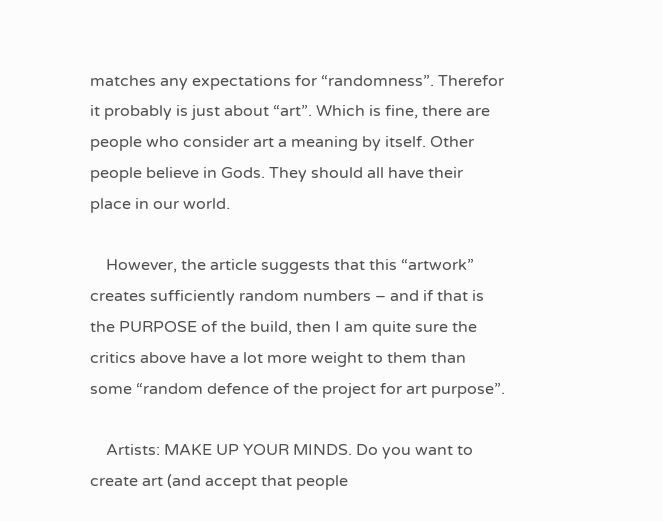matches any expectations for “randomness”. Therefor it probably is just about “art”. Which is fine, there are people who consider art a meaning by itself. Other people believe in Gods. They should all have their place in our world.

    However, the article suggests that this “artwork” creates sufficiently random numbers – and if that is the PURPOSE of the build, then I am quite sure the critics above have a lot more weight to them than some “random defence of the project for art purpose”.

    Artists: MAKE UP YOUR MINDS. Do you want to create art (and accept that people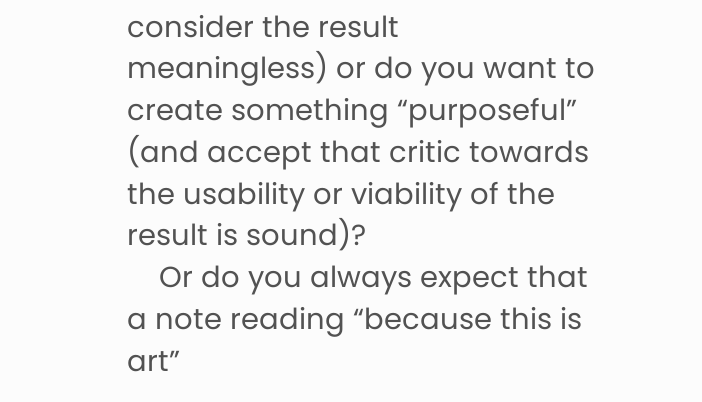consider the result meaningless) or do you want to create something “purposeful” (and accept that critic towards the usability or viability of the result is sound)?
    Or do you always expect that a note reading “because this is art”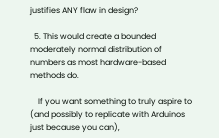justifies ANY flaw in design?

  5. This would create a bounded moderately normal distribution of numbers as most hardware-based methods do.

    If you want something to truly aspire to (and possibly to replicate with Arduinos just because you can),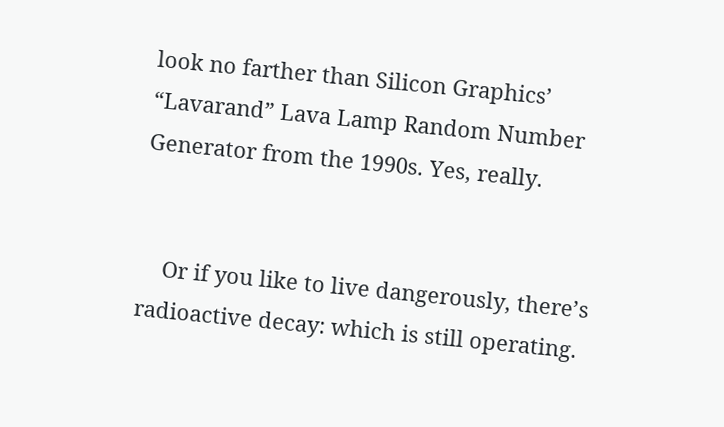look no farther than Silicon Graphics’ “Lavarand” Lava Lamp Random Number Generator from the 1990s. Yes, really.


    Or if you like to live dangerously, there’s radioactive decay: which is still operating.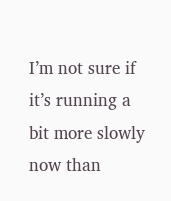I’m not sure if it’s running a bit more slowly now than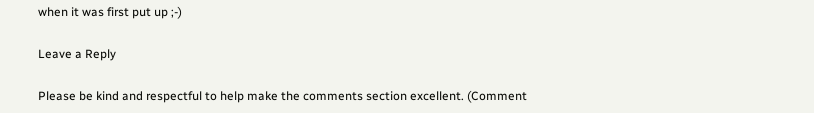when it was first put up ;-)

Leave a Reply

Please be kind and respectful to help make the comments section excellent. (Comment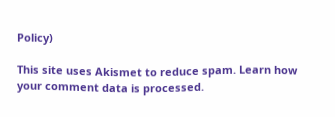Policy)

This site uses Akismet to reduce spam. Learn how your comment data is processed.